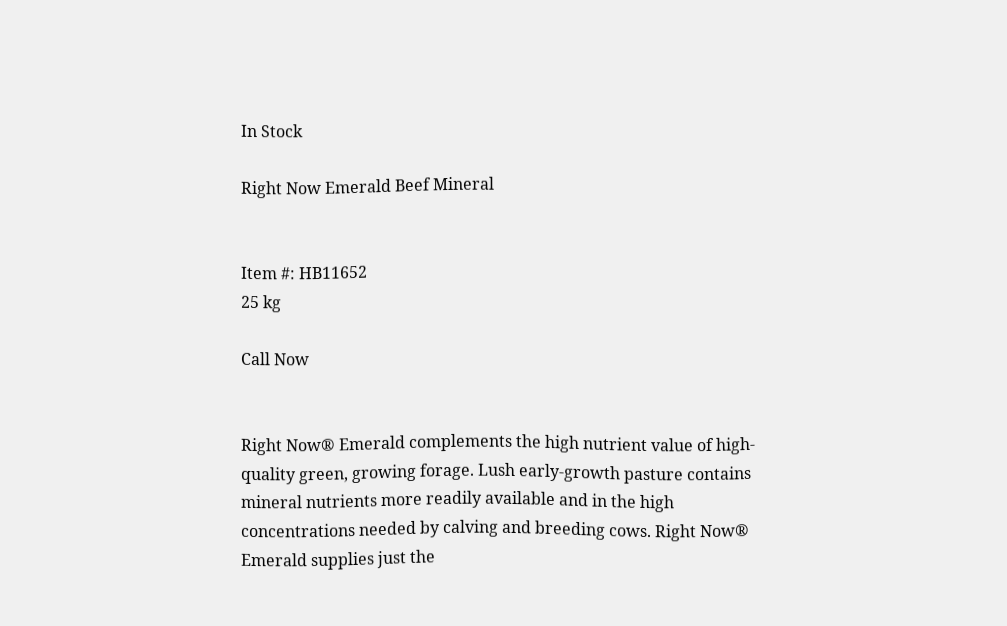In Stock

Right Now Emerald Beef Mineral


Item #: HB11652
25 kg

Call Now


Right Now® Emerald complements the high nutrient value of high-quality green, growing forage. Lush early-growth pasture contains mineral nutrients more readily available and in the high concentrations needed by calving and breeding cows. Right Now® Emerald supplies just the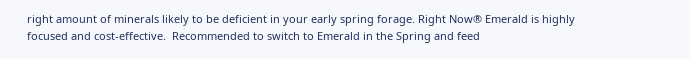right amount of minerals likely to be deficient in your early spring forage. Right Now® Emerald is highly focused and cost-effective.  Recommended to switch to Emerald in the Spring and feed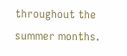throughout the summer months.